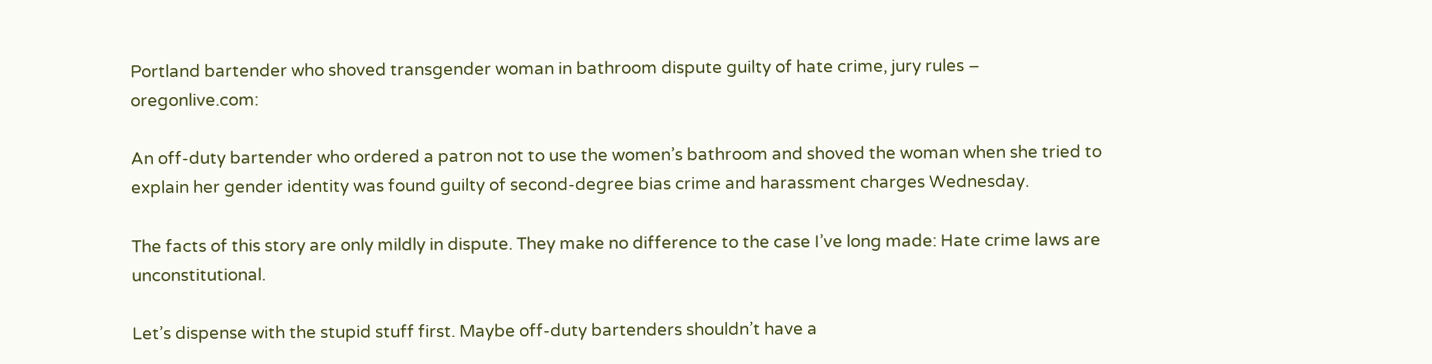Portland bartender who shoved transgender woman in bathroom dispute guilty of hate crime, jury rules – oregonlive.com:

An off-duty bartender who ordered a patron not to use the women’s bathroom and shoved the woman when she tried to explain her gender identity was found guilty of second-degree bias crime and harassment charges Wednesday.

The facts of this story are only mildly in dispute. They make no difference to the case I’ve long made: Hate crime laws are unconstitutional.

Let’s dispense with the stupid stuff first. Maybe off-duty bartenders shouldn’t have a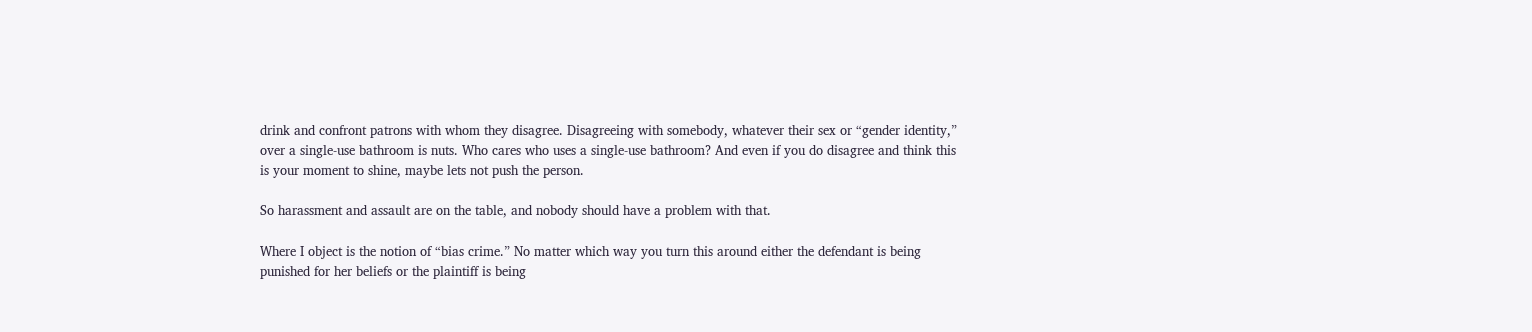drink and confront patrons with whom they disagree. Disagreeing with somebody, whatever their sex or “gender identity,” over a single-use bathroom is nuts. Who cares who uses a single-use bathroom? And even if you do disagree and think this is your moment to shine, maybe lets not push the person.

So harassment and assault are on the table, and nobody should have a problem with that.

Where I object is the notion of “bias crime.” No matter which way you turn this around either the defendant is being punished for her beliefs or the plaintiff is being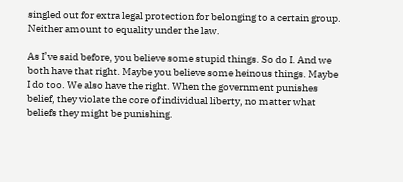singled out for extra legal protection for belonging to a certain group. Neither amount to equality under the law.

As I’ve said before, you believe some stupid things. So do I. And we both have that right. Maybe you believe some heinous things. Maybe I do too. We also have the right. When the government punishes belief, they violate the core of individual liberty, no matter what beliefs they might be punishing.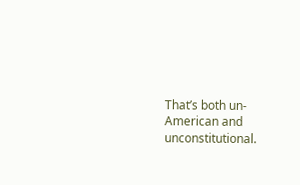That’s both un-American and unconstitutional.